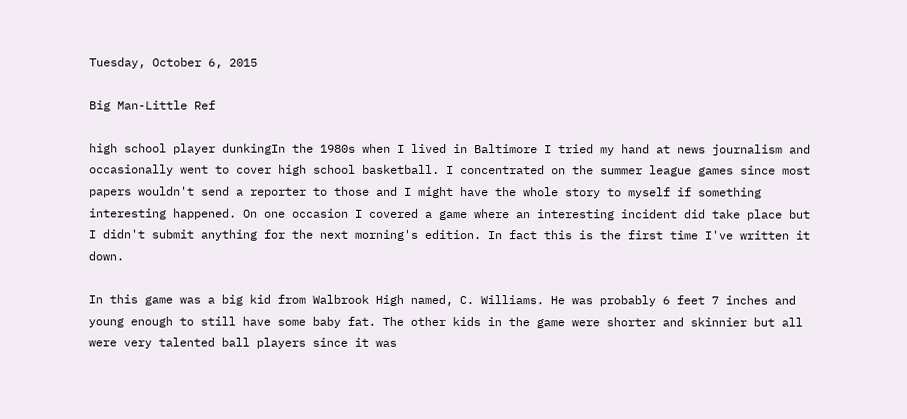Tuesday, October 6, 2015

Big Man-Little Ref

high school player dunkingIn the 1980s when I lived in Baltimore I tried my hand at news journalism and occasionally went to cover high school basketball. I concentrated on the summer league games since most papers wouldn't send a reporter to those and I might have the whole story to myself if something interesting happened. On one occasion I covered a game where an interesting incident did take place but I didn't submit anything for the next morning's edition. In fact this is the first time I've written it down.

In this game was a big kid from Walbrook High named, C. Williams. He was probably 6 feet 7 inches and young enough to still have some baby fat. The other kids in the game were shorter and skinnier but all were very talented ball players since it was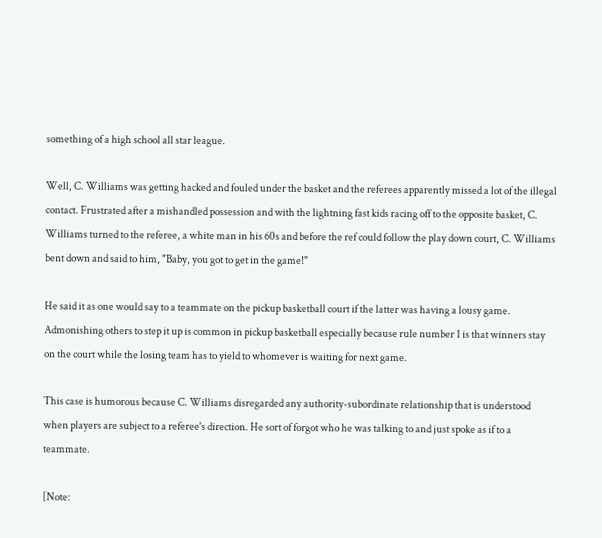something of a high school all star league.

Well, C. Williams was getting hacked and fouled under the basket and the referees apparently missed a lot of the illegal contact. Frustrated after a mishandled possession and with the lightning fast kids racing off to the opposite basket, C. Williams turned to the referee, a white man in his 60s and before the ref could follow the play down court, C. Williams bent down and said to him, "Baby, you got to get in the game!"

He said it as one would say to a teammate on the pickup basketball court if the latter was having a lousy game. Admonishing others to step it up is common in pickup basketball especially because rule number 1 is that winners stay on the court while the losing team has to yield to whomever is waiting for next game.

This case is humorous because C. Williams disregarded any authority-subordinate relationship that is understood when players are subject to a referee's direction. He sort of forgot who he was talking to and just spoke as if to a teammate.

[Note: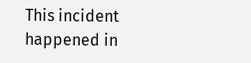This incident happened in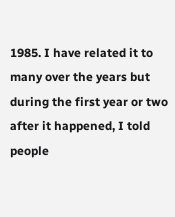1985. I have related it to many over the years but during the first year or two after it happened, I told people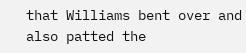that Williams bent over and also patted the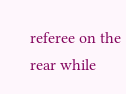referee on the rear while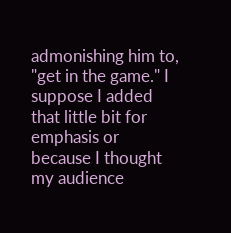admonishing him to, "get in the game." I suppose I added that little bit for emphasis or because I thought my audience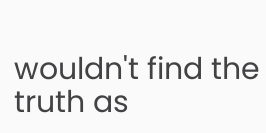wouldn't find the truth as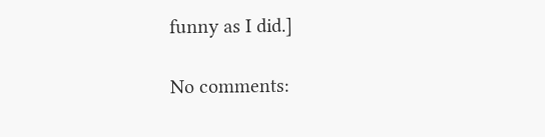funny as I did.]

No comments: